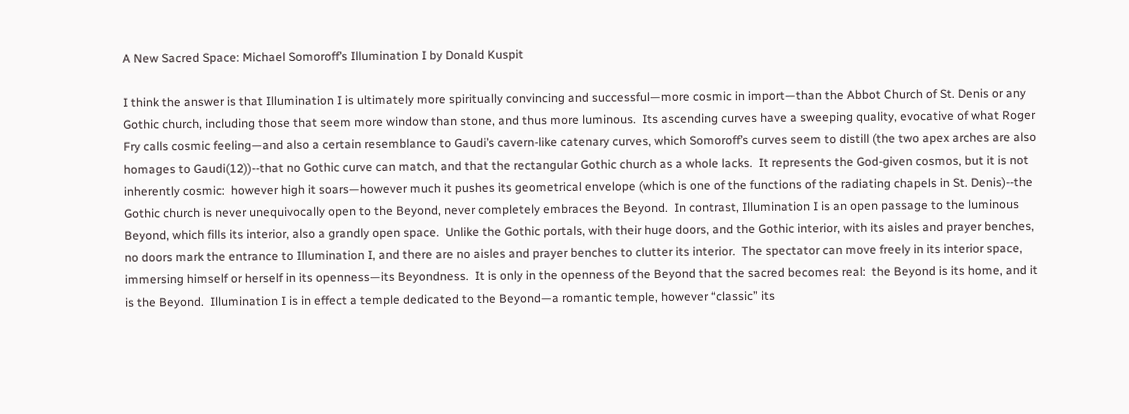A New Sacred Space: Michael Somoroff’s Illumination I by Donald Kuspit

I think the answer is that Illumination I is ultimately more spiritually convincing and successful—more cosmic in import—than the Abbot Church of St. Denis or any Gothic church, including those that seem more window than stone, and thus more luminous.  Its ascending curves have a sweeping quality, evocative of what Roger Fry calls cosmic feeling—and also a certain resemblance to Gaudi’s cavern-like catenary curves, which Somoroff’s curves seem to distill (the two apex arches are also homages to Gaudi(12))--that no Gothic curve can match, and that the rectangular Gothic church as a whole lacks.  It represents the God-given cosmos, but it is not inherently cosmic:  however high it soars—however much it pushes its geometrical envelope (which is one of the functions of the radiating chapels in St. Denis)--the Gothic church is never unequivocally open to the Beyond, never completely embraces the Beyond.  In contrast, Illumination I is an open passage to the luminous Beyond, which fills its interior, also a grandly open space.  Unlike the Gothic portals, with their huge doors, and the Gothic interior, with its aisles and prayer benches, no doors mark the entrance to Illumination I, and there are no aisles and prayer benches to clutter its interior.  The spectator can move freely in its interior space, immersing himself or herself in its openness—its Beyondness.  It is only in the openness of the Beyond that the sacred becomes real:  the Beyond is its home, and it is the Beyond.  Illumination I is in effect a temple dedicated to the Beyond—a romantic temple, however “classic” its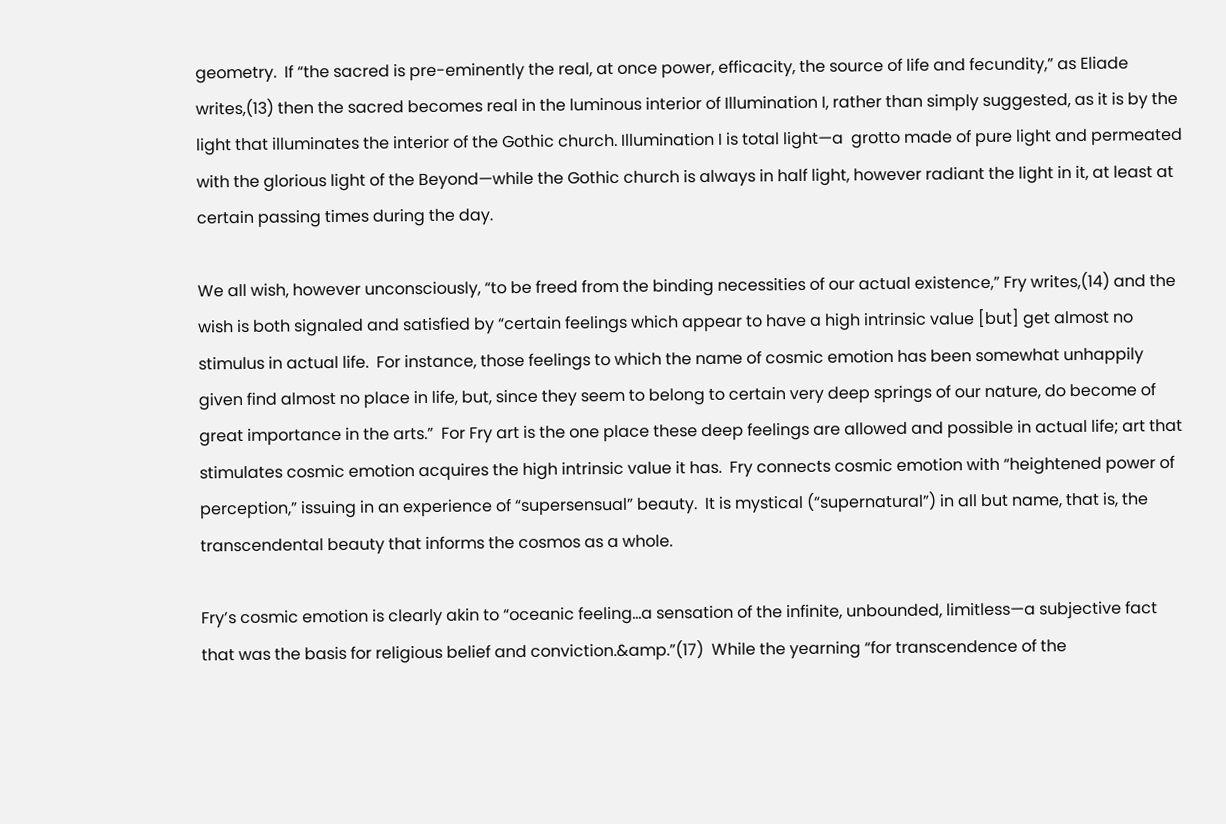geometry.  If “the sacred is pre-eminently the real, at once power, efficacity, the source of life and fecundity,” as Eliade writes,(13) then the sacred becomes real in the luminous interior of Illumination I, rather than simply suggested, as it is by the light that illuminates the interior of the Gothic church. Illumination I is total light—a  grotto made of pure light and permeated with the glorious light of the Beyond—while the Gothic church is always in half light, however radiant the light in it, at least at certain passing times during the day.

We all wish, however unconsciously, “to be freed from the binding necessities of our actual existence,” Fry writes,(14) and the wish is both signaled and satisfied by “certain feelings which appear to have a high intrinsic value [but] get almost no stimulus in actual life.  For instance, those feelings to which the name of cosmic emotion has been somewhat unhappily given find almost no place in life, but, since they seem to belong to certain very deep springs of our nature, do become of great importance in the arts.”  For Fry art is the one place these deep feelings are allowed and possible in actual life; art that stimulates cosmic emotion acquires the high intrinsic value it has.  Fry connects cosmic emotion with “heightened power of perception,” issuing in an experience of “supersensual” beauty.  It is mystical (“supernatural”) in all but name, that is, the transcendental beauty that informs the cosmos as a whole.

Fry’s cosmic emotion is clearly akin to “oceanic feeling...a sensation of the infinite, unbounded, limitless—a subjective fact that was the basis for religious belief and conviction.&amp.”(17)  While the yearning “for transcendence of the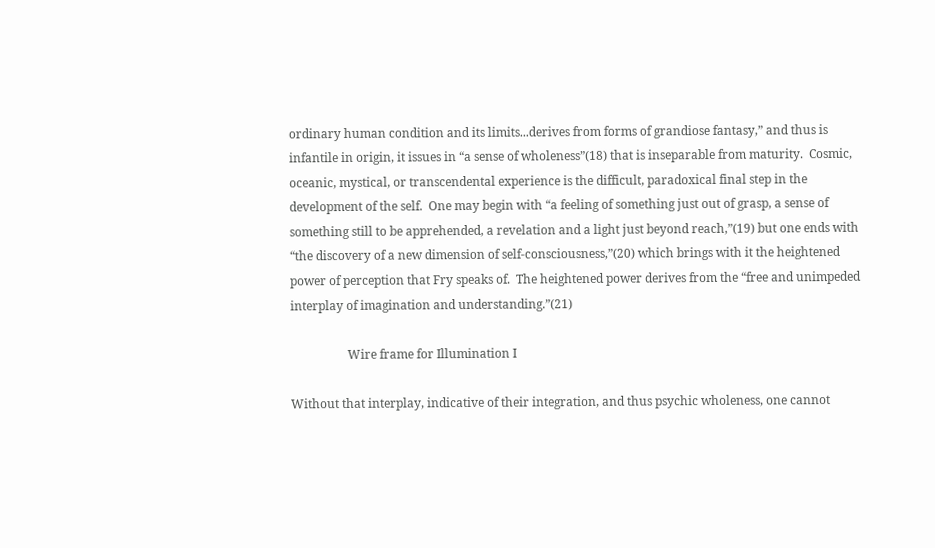ordinary human condition and its limits...derives from forms of grandiose fantasy,” and thus is infantile in origin, it issues in “a sense of wholeness”(18) that is inseparable from maturity.  Cosmic, oceanic, mystical, or transcendental experience is the difficult, paradoxical final step in the development of the self.  One may begin with “a feeling of something just out of grasp, a sense of something still to be apprehended, a revelation and a light just beyond reach,”(19) but one ends with “the discovery of a new dimension of self-consciousness,”(20) which brings with it the heightened power of perception that Fry speaks of.  The heightened power derives from the “free and unimpeded interplay of imagination and understanding.”(21)

                   Wire frame for Illumination I

Without that interplay, indicative of their integration, and thus psychic wholeness, one cannot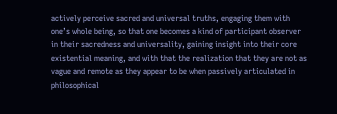actively perceive sacred and universal truths, engaging them with one’s whole being, so that one becomes a kind of participant observer in their sacredness and universality, gaining insight into their core existential meaning, and with that the realization that they are not as vague and remote as they appear to be when passively articulated in philosophical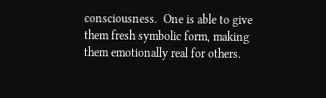consciousness.  One is able to give them fresh symbolic form, making them emotionally real for others.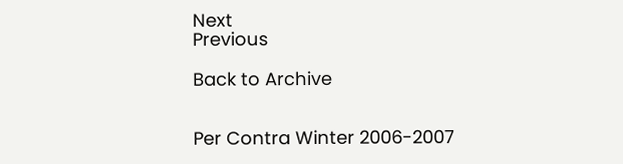Next                                                                       Previous

Back to Archive


Per Contra Winter 2006-2007